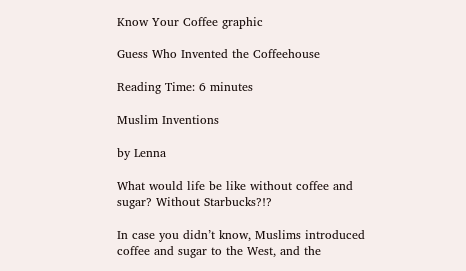Know Your Coffee graphic

Guess Who Invented the Coffeehouse

Reading Time: 6 minutes

Muslim Inventions

by Lenna

What would life be like without coffee and sugar? Without Starbucks?!?

In case you didn’t know, Muslims introduced coffee and sugar to the West, and the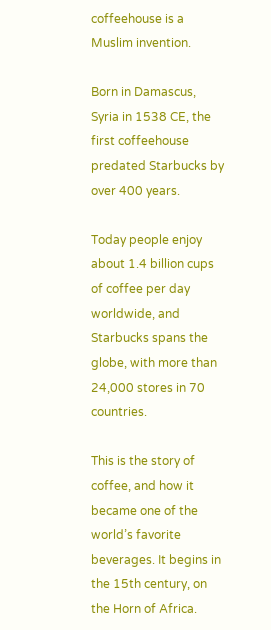coffeehouse is a Muslim invention.

Born in Damascus, Syria in 1538 CE, the first coffeehouse predated Starbucks by over 400 years.

Today people enjoy about 1.4 billion cups of coffee per day worldwide, and Starbucks spans the globe, with more than 24,000 stores in 70 countries.

This is the story of coffee, and how it became one of the world’s favorite beverages. It begins in the 15th century, on the Horn of Africa.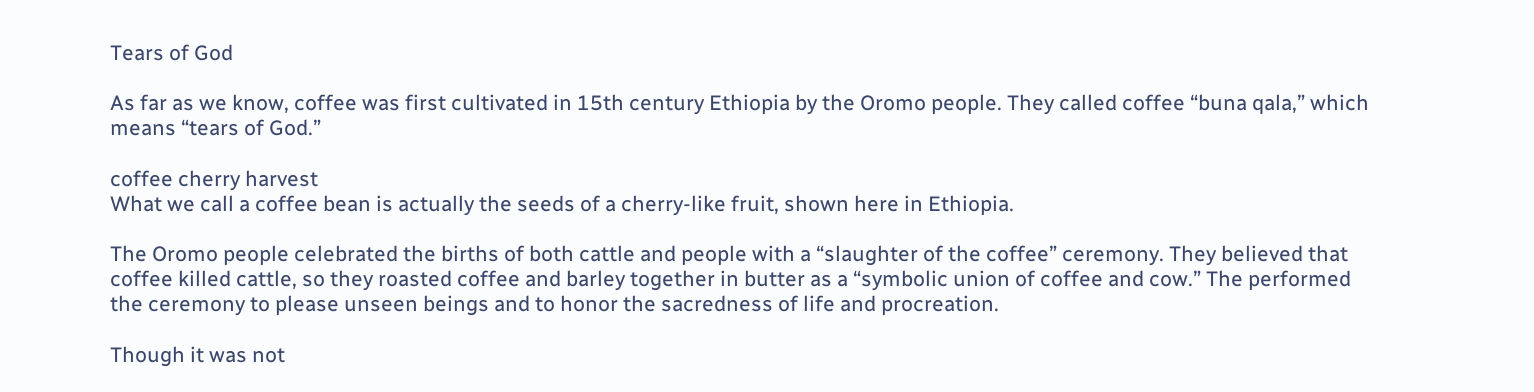Tears of God

As far as we know, coffee was first cultivated in 15th century Ethiopia by the Oromo people. They called coffee “buna qala,” which means “tears of God.”

coffee cherry harvest
What we call a coffee bean is actually the seeds of a cherry-like fruit, shown here in Ethiopia.

The Oromo people celebrated the births of both cattle and people with a “slaughter of the coffee” ceremony. They believed that coffee killed cattle, so they roasted coffee and barley together in butter as a “symbolic union of coffee and cow.” The performed the ceremony to please unseen beings and to honor the sacredness of life and procreation.

Though it was not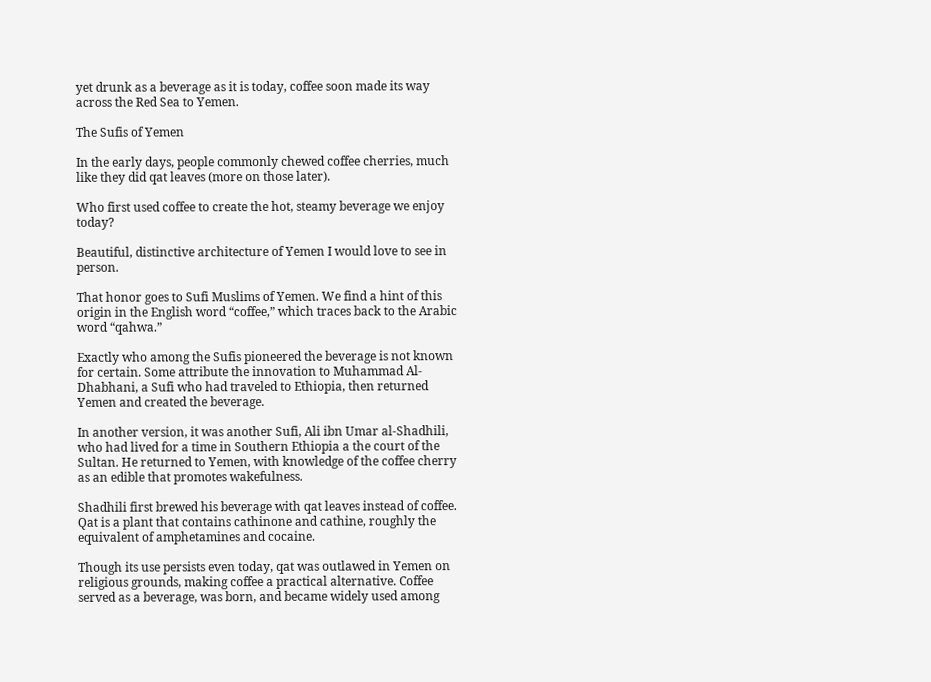yet drunk as a beverage as it is today, coffee soon made its way across the Red Sea to Yemen.

The Sufis of Yemen

In the early days, people commonly chewed coffee cherries, much like they did qat leaves (more on those later).

Who first used coffee to create the hot, steamy beverage we enjoy today?

Beautiful, distinctive architecture of Yemen I would love to see in person.

That honor goes to Sufi Muslims of Yemen. We find a hint of this origin in the English word “coffee,” which traces back to the Arabic word “qahwa.”

Exactly who among the Sufis pioneered the beverage is not known for certain. Some attribute the innovation to Muhammad Al-Dhabhani, a Sufi who had traveled to Ethiopia, then returned Yemen and created the beverage.

In another version, it was another Sufi, Ali ibn Umar al-Shadhili, who had lived for a time in Southern Ethiopia a the court of the Sultan. He returned to Yemen, with knowledge of the coffee cherry as an edible that promotes wakefulness.

Shadhili first brewed his beverage with qat leaves instead of coffee. Qat is a plant that contains cathinone and cathine, roughly the equivalent of amphetamines and cocaine.

Though its use persists even today, qat was outlawed in Yemen on religious grounds, making coffee a practical alternative. Coffee served as a beverage, was born, and became widely used among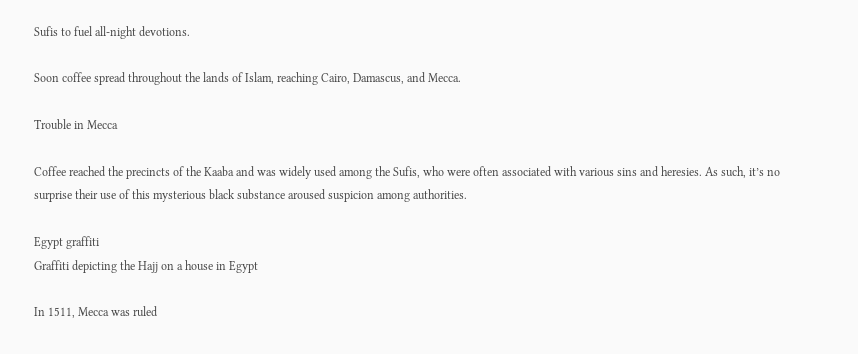Sufis to fuel all-night devotions.

Soon coffee spread throughout the lands of Islam, reaching Cairo, Damascus, and Mecca.

Trouble in Mecca

Coffee reached the precincts of the Kaaba and was widely used among the Sufis, who were often associated with various sins and heresies. As such, it’s no surprise their use of this mysterious black substance aroused suspicion among authorities.

Egypt graffiti
Graffiti depicting the Hajj on a house in Egypt

In 1511, Mecca was ruled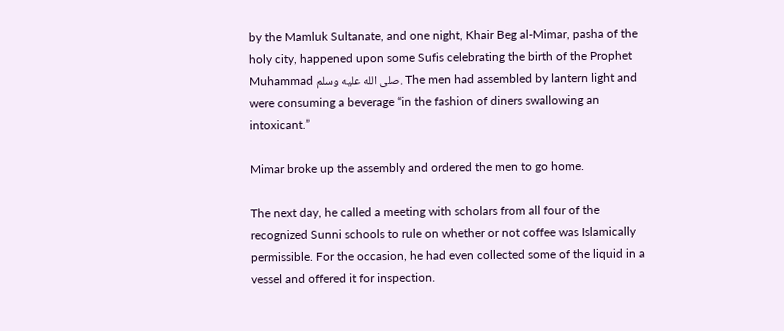by the Mamluk Sultanate, and one night, Khair Beg al-Mimar, pasha of the holy city, happened upon some Sufis celebrating the birth of the Prophet Muhammad صلى الله عليه وسلم. The men had assembled by lantern light and were consuming a beverage “in the fashion of diners swallowing an intoxicant.”

Mimar broke up the assembly and ordered the men to go home.

The next day, he called a meeting with scholars from all four of the recognized Sunni schools to rule on whether or not coffee was Islamically permissible. For the occasion, he had even collected some of the liquid in a vessel and offered it for inspection.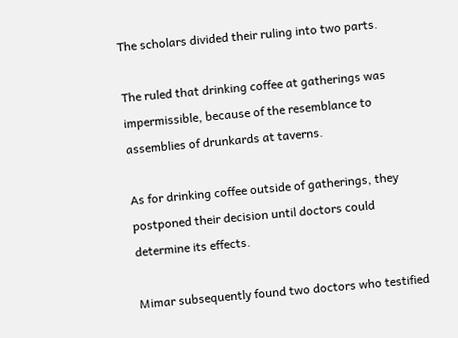The scholars divided their ruling into two parts.

The ruled that drinking coffee at gatherings was impermissible, because of the resemblance to assemblies of drunkards at taverns.

As for drinking coffee outside of gatherings, they postponed their decision until doctors could determine its effects.

Mimar subsequently found two doctors who testified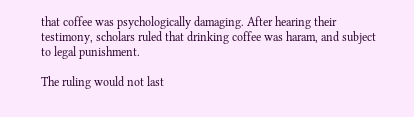that coffee was psychologically damaging. After hearing their testimony, scholars ruled that drinking coffee was haram, and subject to legal punishment.

The ruling would not last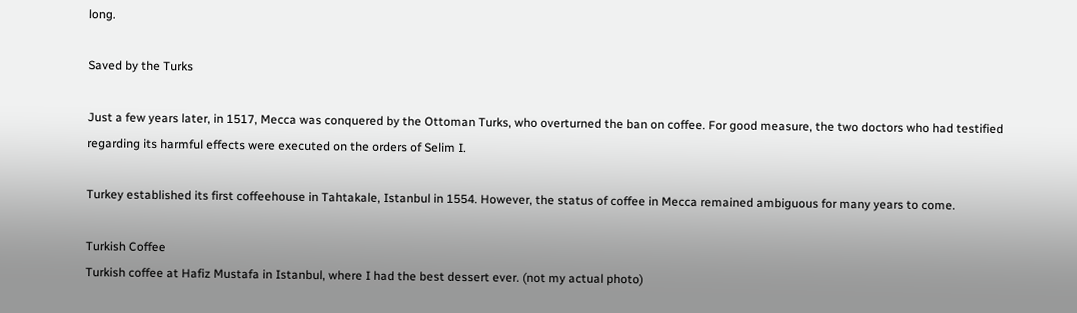long.

Saved by the Turks

Just a few years later, in 1517, Mecca was conquered by the Ottoman Turks, who overturned the ban on coffee. For good measure, the two doctors who had testified regarding its harmful effects were executed on the orders of Selim I.

Turkey established its first coffeehouse in Tahtakale, Istanbul in 1554. However, the status of coffee in Mecca remained ambiguous for many years to come.

Turkish Coffee
Turkish coffee at Hafiz Mustafa in Istanbul, where I had the best dessert ever. (not my actual photo)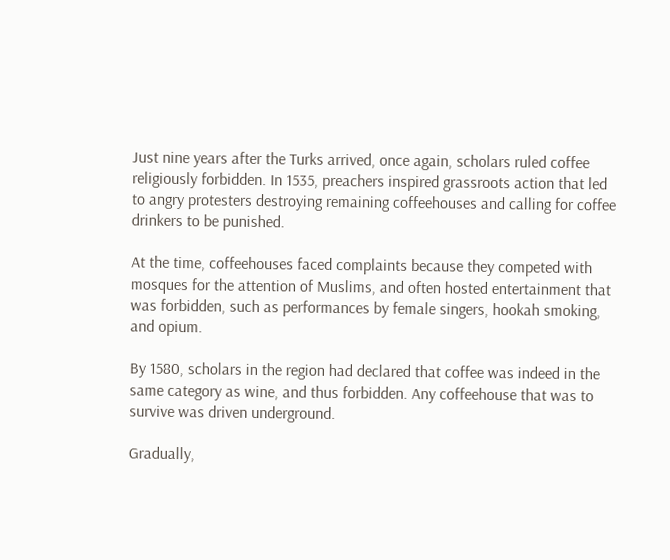Just nine years after the Turks arrived, once again, scholars ruled coffee religiously forbidden. In 1535, preachers inspired grassroots action that led to angry protesters destroying remaining coffeehouses and calling for coffee drinkers to be punished.

At the time, coffeehouses faced complaints because they competed with mosques for the attention of Muslims, and often hosted entertainment that was forbidden, such as performances by female singers, hookah smoking, and opium.

By 1580, scholars in the region had declared that coffee was indeed in the same category as wine, and thus forbidden. Any coffeehouse that was to survive was driven underground.

Gradually,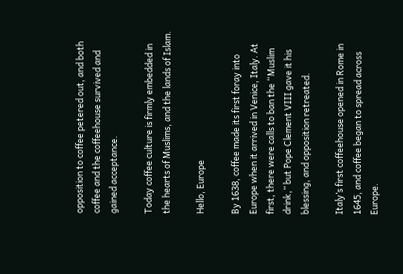opposition to coffee petered out, and both coffee and the coffeehouse survived and gained acceptance.

Today coffee culture is firmly embedded in the hearts of Muslims, and the lands of Islam.

Hello, Europe

By 1638, coffee made its first foray into Europe when it arrived in Venice, Italy. At first, there were calls to ban the “Muslim drink,” but Pope Clement VIII gave it his blessing, and opposition retreated.

Italy’s first coffeehouse opened in Rome in 1645, and coffee began to spread across Europe.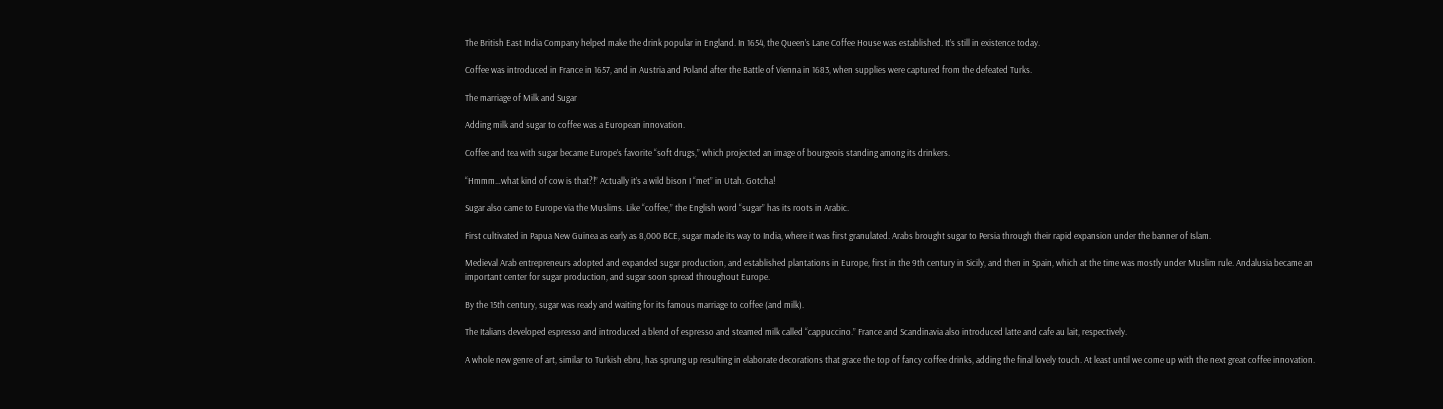The British East India Company helped make the drink popular in England. In 1654, the Queen’s Lane Coffee House was established. It’s still in existence today.

Coffee was introduced in France in 1657, and in Austria and Poland after the Battle of Vienna in 1683, when supplies were captured from the defeated Turks.

The marriage of Milk and Sugar

Adding milk and sugar to coffee was a European innovation.

Coffee and tea with sugar became Europe’s favorite “soft drugs,” which projected an image of bourgeois standing among its drinkers.

“Hmmm…what kind of cow is that?!” Actually it’s a wild bison I “met” in Utah. Gotcha!

Sugar also came to Europe via the Muslims. Like “coffee,” the English word “sugar” has its roots in Arabic.

First cultivated in Papua New Guinea as early as 8,000 BCE, sugar made its way to India, where it was first granulated. Arabs brought sugar to Persia through their rapid expansion under the banner of Islam.

Medieval Arab entrepreneurs adopted and expanded sugar production, and established plantations in Europe, first in the 9th century in Sicily, and then in Spain, which at the time was mostly under Muslim rule. Andalusia became an important center for sugar production, and sugar soon spread throughout Europe.

By the 15th century, sugar was ready and waiting for its famous marriage to coffee (and milk).

The Italians developed espresso and introduced a blend of espresso and steamed milk called “cappuccino.” France and Scandinavia also introduced latte and cafe au lait, respectively.

A whole new genre of art, similar to Turkish ebru, has sprung up resulting in elaborate decorations that grace the top of fancy coffee drinks, adding the final lovely touch. At least until we come up with the next great coffee innovation.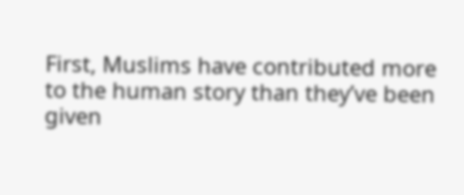First, Muslims have contributed more to the human story than they’ve been given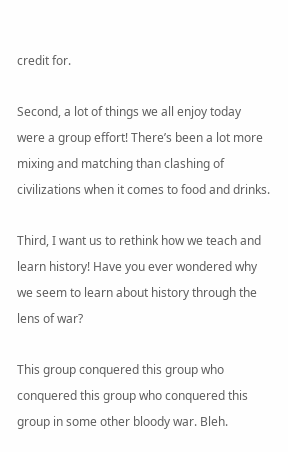credit for.

Second, a lot of things we all enjoy today were a group effort! There’s been a lot more mixing and matching than clashing of civilizations when it comes to food and drinks.

Third, I want us to rethink how we teach and learn history! Have you ever wondered why we seem to learn about history through the lens of war?

This group conquered this group who conquered this group who conquered this group in some other bloody war. Bleh.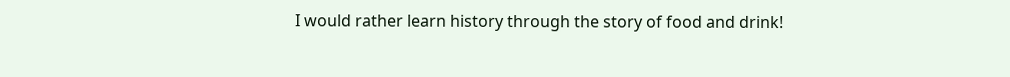I would rather learn history through the story of food and drink!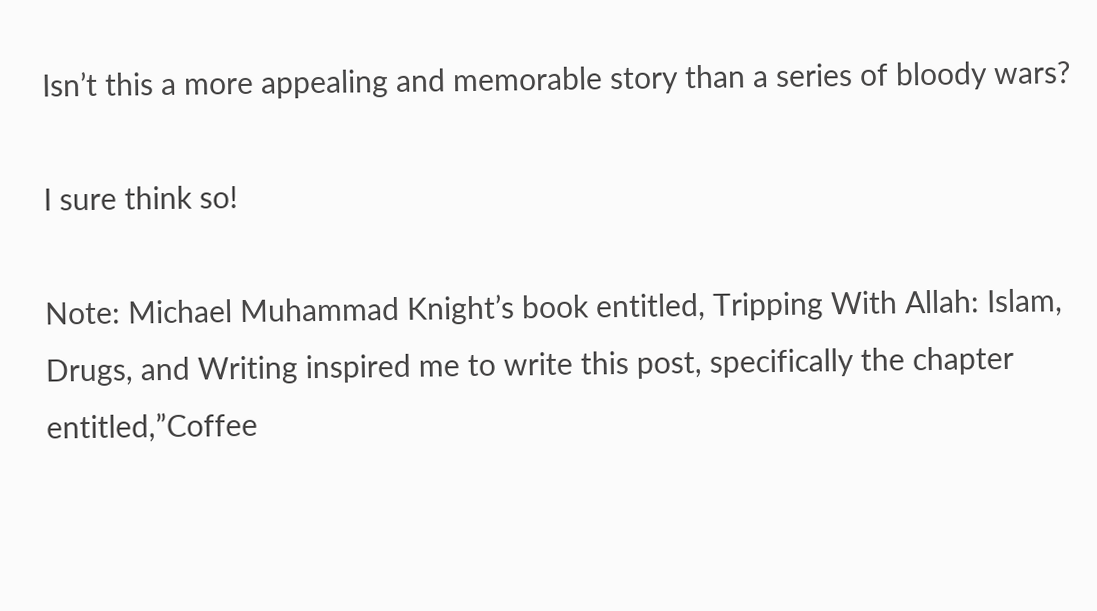Isn’t this a more appealing and memorable story than a series of bloody wars?

I sure think so!

Note: Michael Muhammad Knight’s book entitled, Tripping With Allah: Islam, Drugs, and Writing inspired me to write this post, specifically the chapter entitled,”Coffee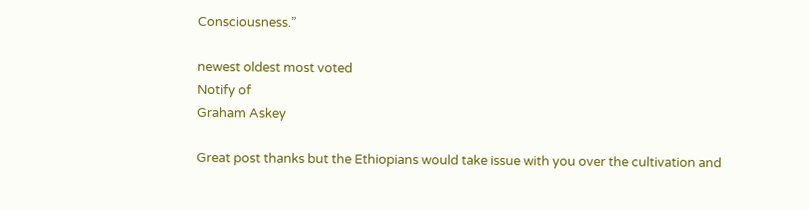Consciousness.”

newest oldest most voted
Notify of
Graham Askey

Great post thanks but the Ethiopians would take issue with you over the cultivation and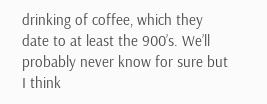drinking of coffee, which they date to at least the 900’s. We’ll probably never know for sure but I think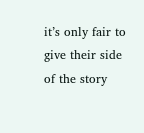it’s only fair to give their side of the story